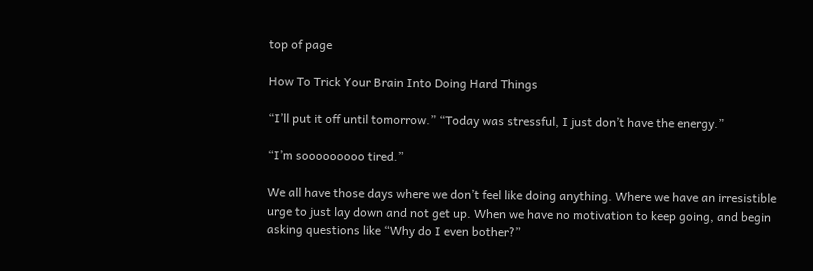top of page

How To Trick Your Brain Into Doing Hard Things

“I’ll put it off until tomorrow.” “Today was stressful, I just don’t have the energy.”

“I’m sooooooooo tired.”

We all have those days where we don’t feel like doing anything. Where we have an irresistible urge to just lay down and not get up. When we have no motivation to keep going, and begin asking questions like “Why do I even bother?”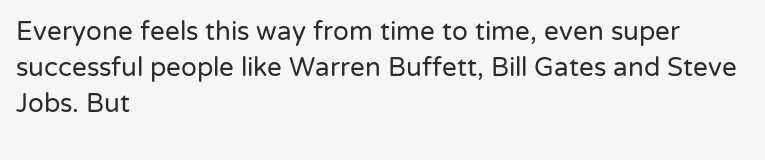Everyone feels this way from time to time, even super successful people like Warren Buffett, Bill Gates and Steve Jobs. But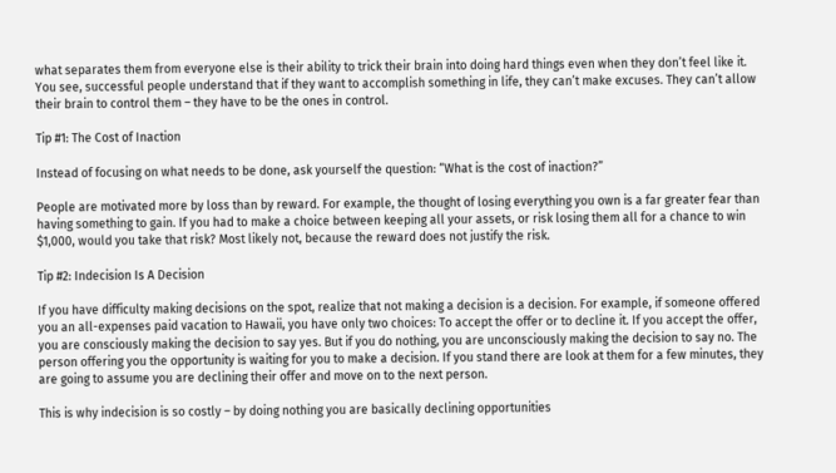what separates them from everyone else is their ability to trick their brain into doing hard things even when they don’t feel like it. You see, successful people understand that if they want to accomplish something in life, they can’t make excuses. They can’t allow their brain to control them – they have to be the ones in control.

Tip #1: The Cost of Inaction

Instead of focusing on what needs to be done, ask yourself the question: “What is the cost of inaction?”

People are motivated more by loss than by reward. For example, the thought of losing everything you own is a far greater fear than having something to gain. If you had to make a choice between keeping all your assets, or risk losing them all for a chance to win $1,000, would you take that risk? Most likely not, because the reward does not justify the risk.

Tip #2: Indecision Is A Decision

If you have difficulty making decisions on the spot, realize that not making a decision is a decision. For example, if someone offered you an all-expenses paid vacation to Hawaii, you have only two choices: To accept the offer or to decline it. If you accept the offer, you are consciously making the decision to say yes. But if you do nothing, you are unconsciously making the decision to say no. The person offering you the opportunity is waiting for you to make a decision. If you stand there are look at them for a few minutes, they are going to assume you are declining their offer and move on to the next person.

This is why indecision is so costly – by doing nothing you are basically declining opportunities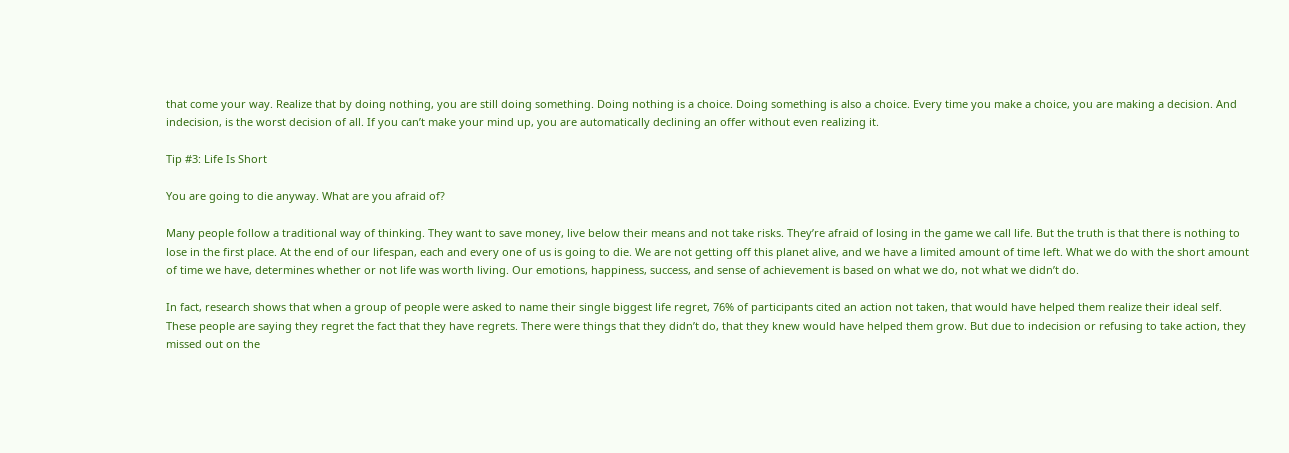that come your way. Realize that by doing nothing, you are still doing something. Doing nothing is a choice. Doing something is also a choice. Every time you make a choice, you are making a decision. And indecision, is the worst decision of all. If you can’t make your mind up, you are automatically declining an offer without even realizing it.

Tip #3: Life Is Short

You are going to die anyway. What are you afraid of?

Many people follow a traditional way of thinking. They want to save money, live below their means and not take risks. They’re afraid of losing in the game we call life. But the truth is that there is nothing to lose in the first place. At the end of our lifespan, each and every one of us is going to die. We are not getting off this planet alive, and we have a limited amount of time left. What we do with the short amount of time we have, determines whether or not life was worth living. Our emotions, happiness, success, and sense of achievement is based on what we do, not what we didn’t do.

In fact, research shows that when a group of people were asked to name their single biggest life regret, 76% of participants cited an action not taken, that would have helped them realize their ideal self. These people are saying they regret the fact that they have regrets. There were things that they didn’t do, that they knew would have helped them grow. But due to indecision or refusing to take action, they missed out on the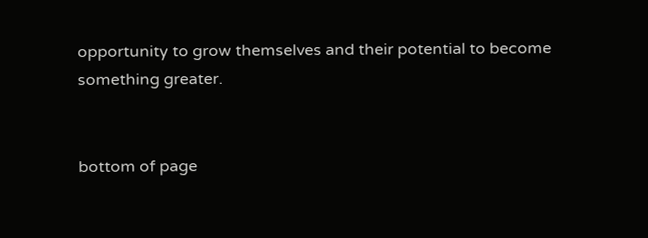opportunity to grow themselves and their potential to become something greater.


bottom of page